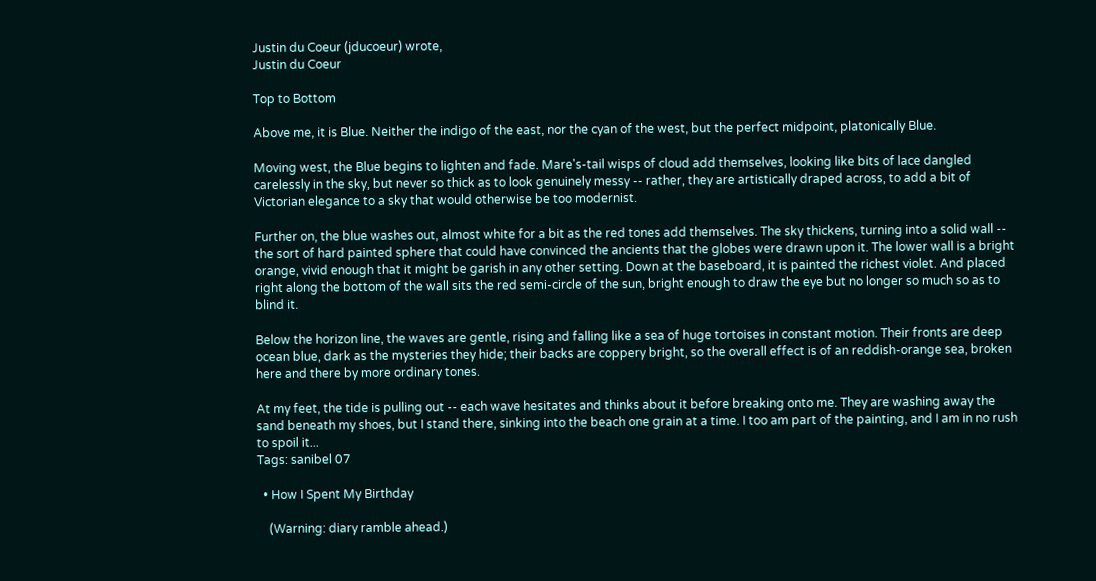Justin du Coeur (jducoeur) wrote,
Justin du Coeur

Top to Bottom

Above me, it is Blue. Neither the indigo of the east, nor the cyan of the west, but the perfect midpoint, platonically Blue.

Moving west, the Blue begins to lighten and fade. Mare's-tail wisps of cloud add themselves, looking like bits of lace dangled carelessly in the sky, but never so thick as to look genuinely messy -- rather, they are artistically draped across, to add a bit of Victorian elegance to a sky that would otherwise be too modernist.

Further on, the blue washes out, almost white for a bit as the red tones add themselves. The sky thickens, turning into a solid wall -- the sort of hard painted sphere that could have convinced the ancients that the globes were drawn upon it. The lower wall is a bright orange, vivid enough that it might be garish in any other setting. Down at the baseboard, it is painted the richest violet. And placed right along the bottom of the wall sits the red semi-circle of the sun, bright enough to draw the eye but no longer so much so as to blind it.

Below the horizon line, the waves are gentle, rising and falling like a sea of huge tortoises in constant motion. Their fronts are deep ocean blue, dark as the mysteries they hide; their backs are coppery bright, so the overall effect is of an reddish-orange sea, broken here and there by more ordinary tones.

At my feet, the tide is pulling out -- each wave hesitates and thinks about it before breaking onto me. They are washing away the sand beneath my shoes, but I stand there, sinking into the beach one grain at a time. I too am part of the painting, and I am in no rush to spoil it...
Tags: sanibel 07

  • How I Spent My Birthday

    (Warning: diary ramble ahead.)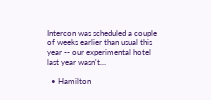Intercon was scheduled a couple of weeks earlier than usual this year -- our experimental hotel last year wasn't…

  • Hamilton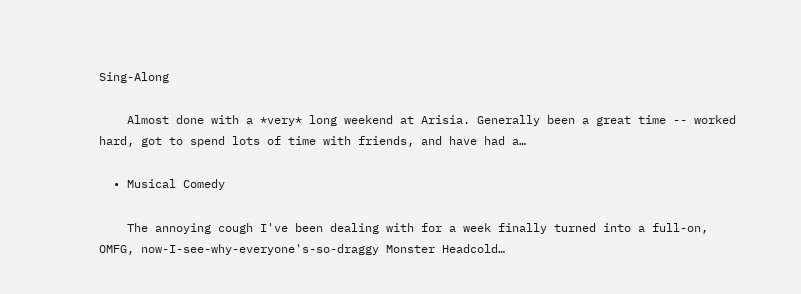Sing-Along

    Almost done with a *very* long weekend at Arisia. Generally been a great time -- worked hard, got to spend lots of time with friends, and have had a…

  • Musical Comedy

    The annoying cough I've been dealing with for a week finally turned into a full-on, OMFG, now-I-see-why-everyone's-so-draggy Monster Headcold…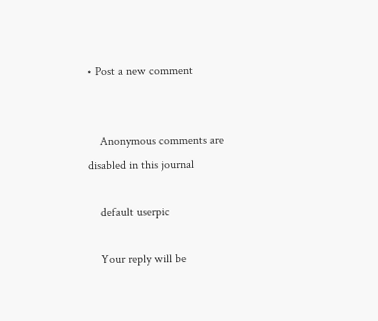• Post a new comment


    Anonymous comments are disabled in this journal

    default userpic

    Your reply will be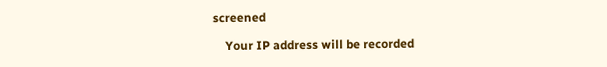screened

    Your IP address will be recorded